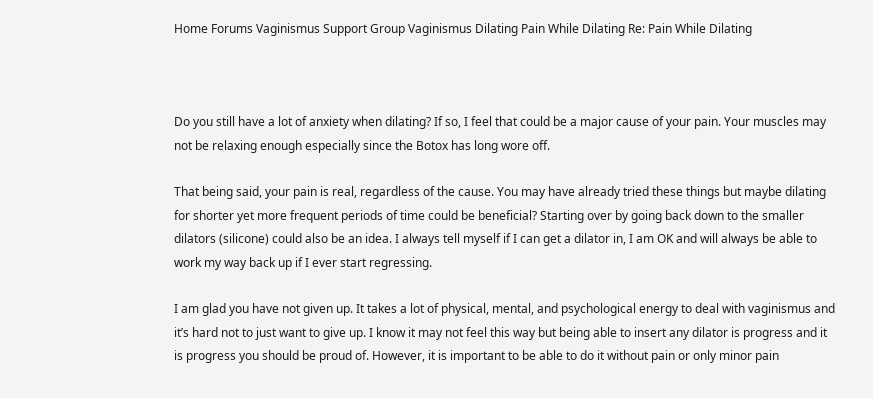Home Forums Vaginismus Support Group Vaginismus Dilating Pain While Dilating Re: Pain While Dilating



Do you still have a lot of anxiety when dilating? If so, I feel that could be a major cause of your pain. Your muscles may not be relaxing enough especially since the Botox has long wore off.

That being said, your pain is real, regardless of the cause. You may have already tried these things but maybe dilating for shorter yet more frequent periods of time could be beneficial? Starting over by going back down to the smaller dilators (silicone) could also be an idea. I always tell myself if I can get a dilator in, I am OK and will always be able to work my way back up if I ever start regressing.

I am glad you have not given up. It takes a lot of physical, mental, and psychological energy to deal with vaginismus and it’s hard not to just want to give up. I know it may not feel this way but being able to insert any dilator is progress and it is progress you should be proud of. However, it is important to be able to do it without pain or only minor pain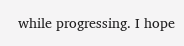while progressing. I hope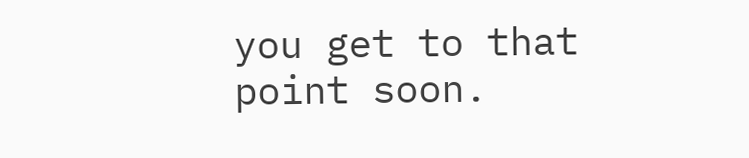you get to that point soon.